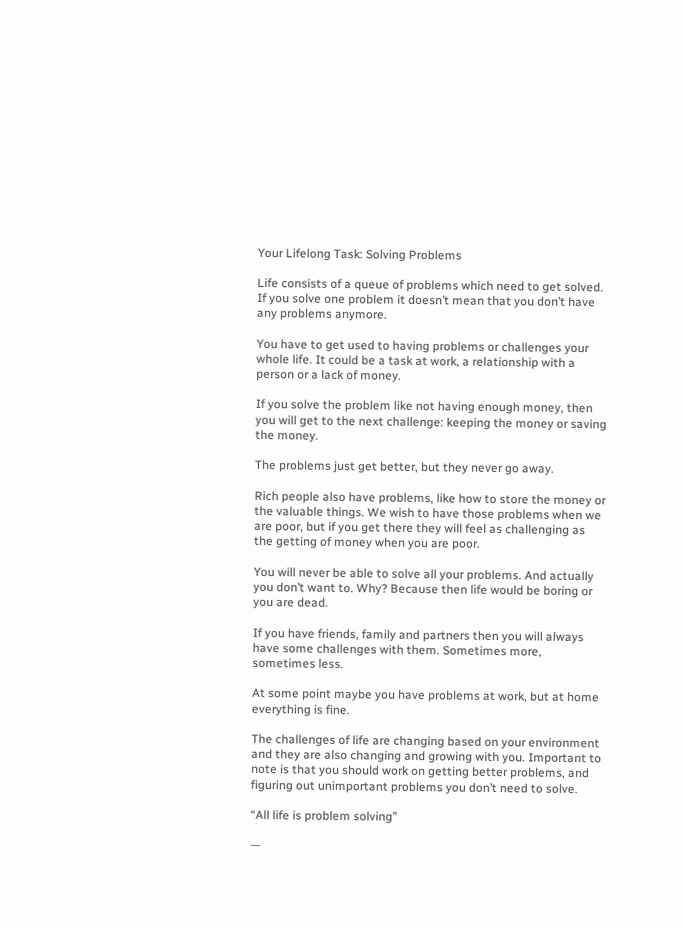Your Lifelong Task: Solving Problems

Life consists of a queue of problems which need to get solved. If you solve one problem it doesn’t mean that you don’t have any problems anymore.

You have to get used to having problems or challenges your whole life. It could be a task at work, a relationship with a person or a lack of money.

If you solve the problem like not having enough money, then you will get to the next challenge: keeping the money or saving the money.

The problems just get better, but they never go away.

Rich people also have problems, like how to store the money or the valuable things. We wish to have those problems when we are poor, but if you get there they will feel as challenging as the getting of money when you are poor.

You will never be able to solve all your problems. And actually you don’t want to. Why? Because then life would be boring or you are dead.

If you have friends, family and partners then you will always have some challenges with them. Sometimes more, sometimes less.

At some point maybe you have problems at work, but at home everything is fine.

The challenges of life are changing based on your environment and they are also changing and growing with you. Important to note is that you should work on getting better problems, and figuring out unimportant problems you don’t need to solve.

“All life is problem solving”

—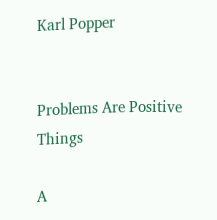Karl Popper


Problems Are Positive Things

A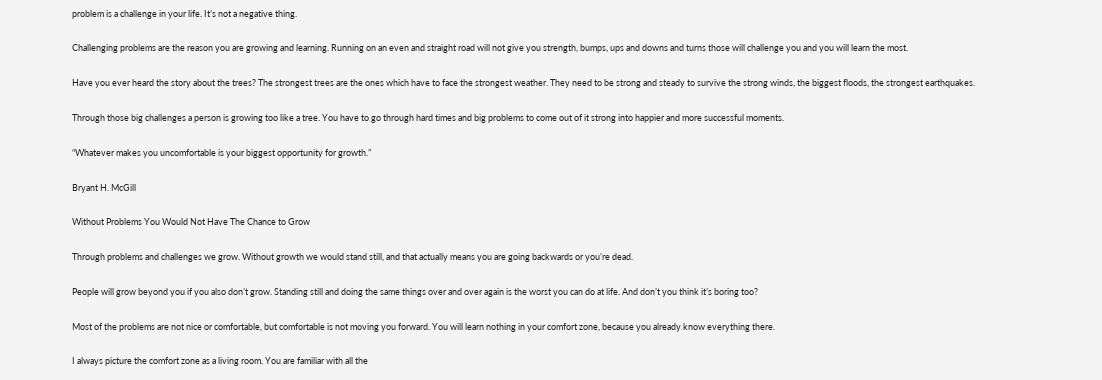problem is a challenge in your life. It’s not a negative thing.

Challenging problems are the reason you are growing and learning. Running on an even and straight road will not give you strength, bumps, ups and downs and turns those will challenge you and you will learn the most.

Have you ever heard the story about the trees? The strongest trees are the ones which have to face the strongest weather. They need to be strong and steady to survive the strong winds, the biggest floods, the strongest earthquakes.

Through those big challenges a person is growing too like a tree. You have to go through hard times and big problems to come out of it strong into happier and more successful moments.

“Whatever makes you uncomfortable is your biggest opportunity for growth.”

Bryant H. McGill

Without Problems You Would Not Have The Chance to Grow

Through problems and challenges we grow. Without growth we would stand still, and that actually means you are going backwards or you’re dead.

People will grow beyond you if you also don’t grow. Standing still and doing the same things over and over again is the worst you can do at life. And don’t you think it’s boring too?

Most of the problems are not nice or comfortable, but comfortable is not moving you forward. You will learn nothing in your comfort zone, because you already know everything there.

I always picture the comfort zone as a living room. You are familiar with all the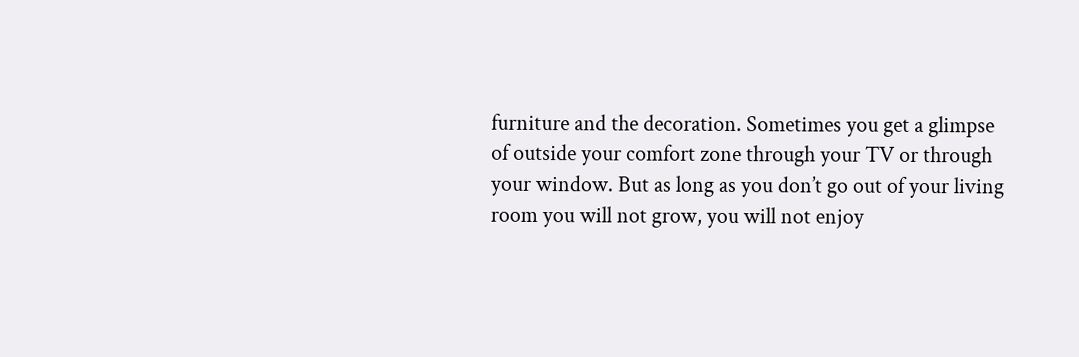furniture and the decoration. Sometimes you get a glimpse of outside your comfort zone through your TV or through your window. But as long as you don’t go out of your living room you will not grow, you will not enjoy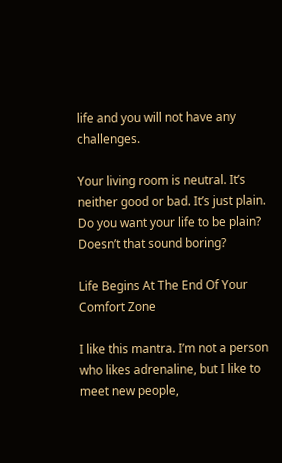life and you will not have any challenges.

Your living room is neutral. It’s neither good or bad. It’s just plain. Do you want your life to be plain? Doesn’t that sound boring?

Life Begins At The End Of Your Comfort Zone

I like this mantra. I’m not a person who likes adrenaline, but I like to meet new people,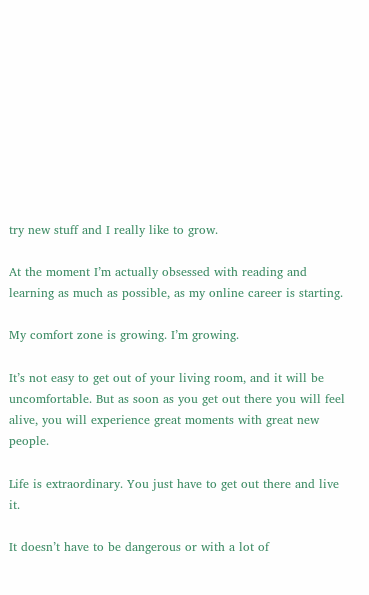try new stuff and I really like to grow.

At the moment I’m actually obsessed with reading and learning as much as possible, as my online career is starting.

My comfort zone is growing. I’m growing.

It’s not easy to get out of your living room, and it will be uncomfortable. But as soon as you get out there you will feel alive, you will experience great moments with great new people.

Life is extraordinary. You just have to get out there and live it.

It doesn’t have to be dangerous or with a lot of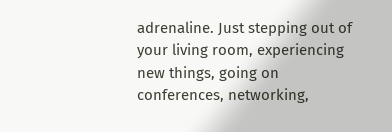adrenaline. Just stepping out of your living room, experiencing new things, going on conferences, networking,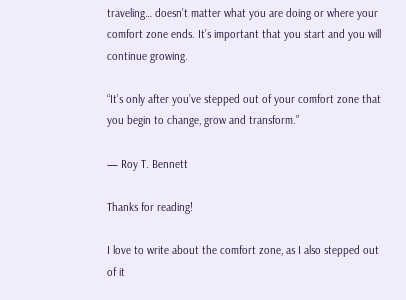traveling… doesn’t matter what you are doing or where your comfort zone ends. It’s important that you start and you will continue growing.

“It’s only after you’ve stepped out of your comfort zone that you begin to change, grow and transform.”

— Roy T. Bennett

Thanks for reading!

I love to write about the comfort zone, as I also stepped out of it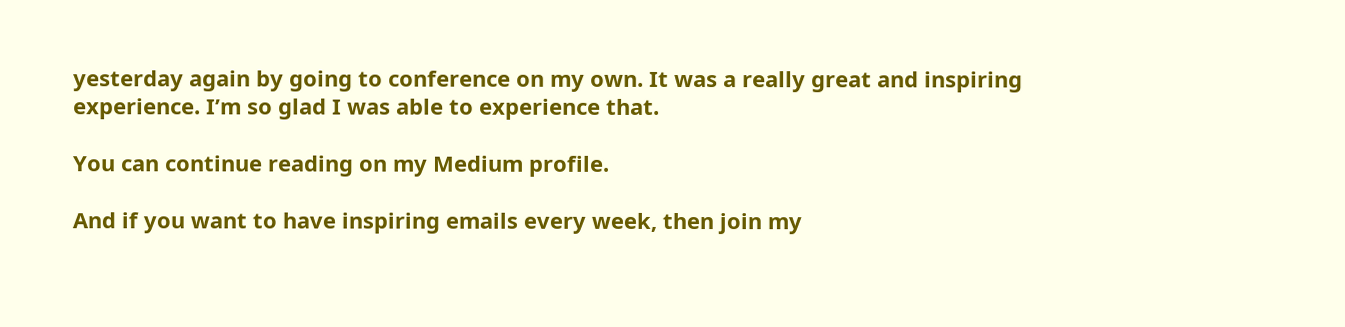yesterday again by going to conference on my own. It was a really great and inspiring experience. I’m so glad I was able to experience that.

You can continue reading on my Medium profile.

And if you want to have inspiring emails every week, then join my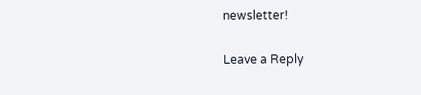newsletter!

Leave a Reply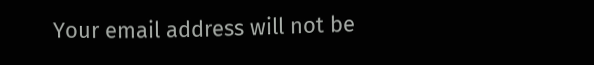Your email address will not be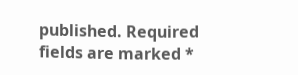published. Required fields are marked *